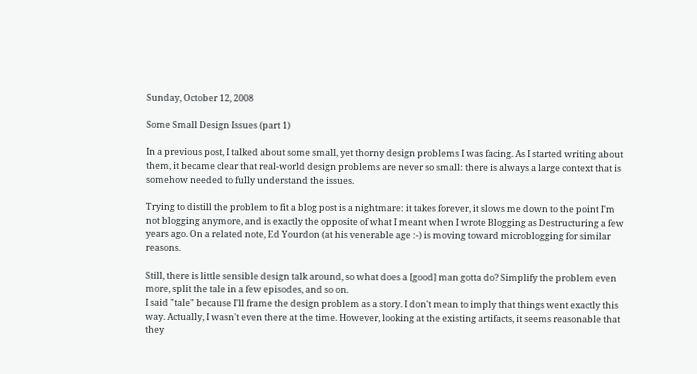Sunday, October 12, 2008

Some Small Design Issues (part 1)

In a previous post, I talked about some small, yet thorny design problems I was facing. As I started writing about them, it became clear that real-world design problems are never so small: there is always a large context that is somehow needed to fully understand the issues.

Trying to distill the problem to fit a blog post is a nightmare: it takes forever, it slows me down to the point I'm not blogging anymore, and is exactly the opposite of what I meant when I wrote Blogging as Destructuring a few years ago. On a related note, Ed Yourdon (at his venerable age :-) is moving toward microblogging for similar reasons.

Still, there is little sensible design talk around, so what does a [good] man gotta do? Simplify the problem even more, split the tale in a few episodes, and so on.
I said "tale" because I'll frame the design problem as a story. I don't mean to imply that things went exactly this way. Actually, I wasn't even there at the time. However, looking at the existing artifacts, it seems reasonable that they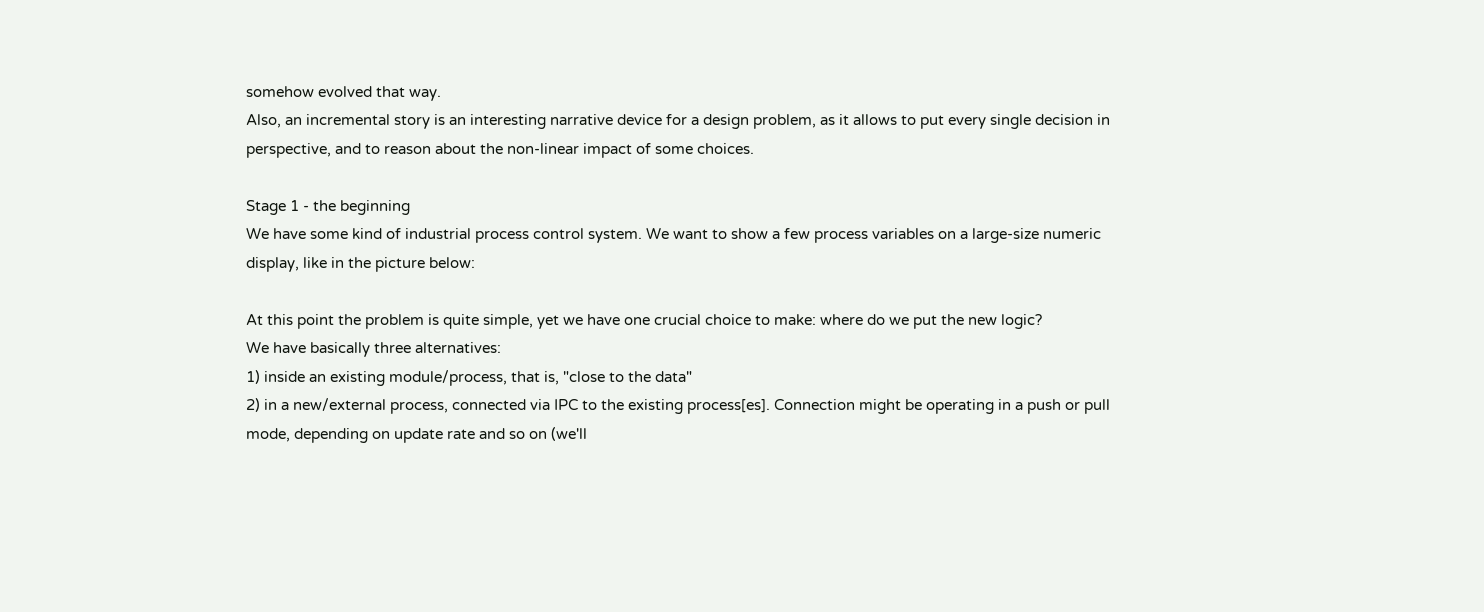somehow evolved that way.
Also, an incremental story is an interesting narrative device for a design problem, as it allows to put every single decision in perspective, and to reason about the non-linear impact of some choices.

Stage 1 - the beginning
We have some kind of industrial process control system. We want to show a few process variables on a large-size numeric display, like in the picture below:

At this point the problem is quite simple, yet we have one crucial choice to make: where do we put the new logic?
We have basically three alternatives:
1) inside an existing module/process, that is, "close to the data"
2) in a new/external process, connected via IPC to the existing process[es]. Connection might be operating in a push or pull mode, depending on update rate and so on (we'll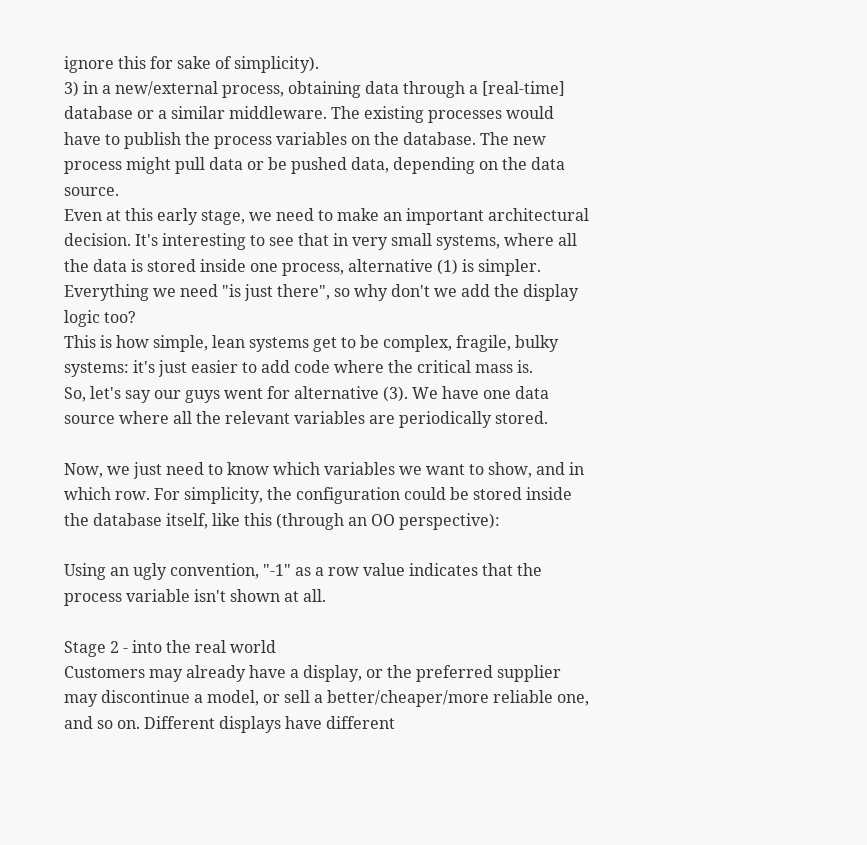ignore this for sake of simplicity).
3) in a new/external process, obtaining data through a [real-time] database or a similar middleware. The existing processes would have to publish the process variables on the database. The new process might pull data or be pushed data, depending on the data source.
Even at this early stage, we need to make an important architectural decision. It's interesting to see that in very small systems, where all the data is stored inside one process, alternative (1) is simpler. Everything we need "is just there", so why don't we add the display logic too?
This is how simple, lean systems get to be complex, fragile, bulky systems: it's just easier to add code where the critical mass is.
So, let's say our guys went for alternative (3). We have one data source where all the relevant variables are periodically stored.

Now, we just need to know which variables we want to show, and in which row. For simplicity, the configuration could be stored inside the database itself, like this (through an OO perspective):

Using an ugly convention, "-1" as a row value indicates that the process variable isn't shown at all.

Stage 2 - into the real world
Customers may already have a display, or the preferred supplier may discontinue a model, or sell a better/cheaper/more reliable one, and so on. Different displays have different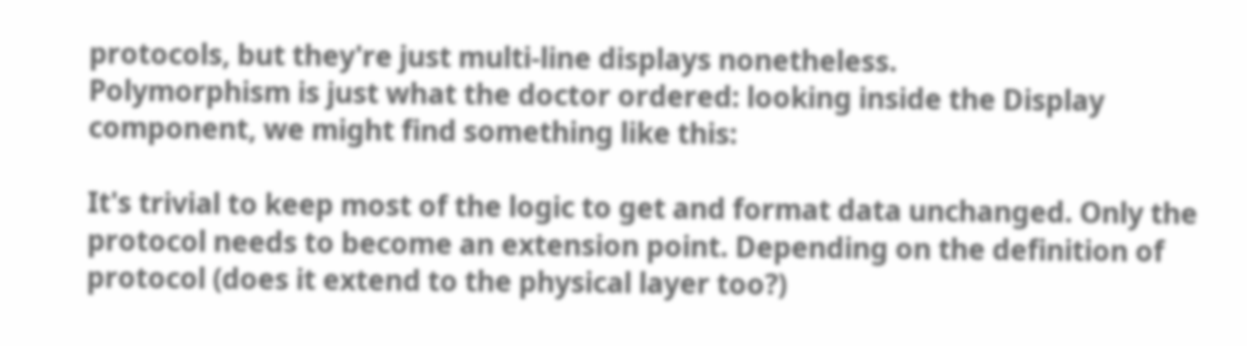protocols, but they're just multi-line displays nonetheless.
Polymorphism is just what the doctor ordered: looking inside the Display component, we might find something like this:

It's trivial to keep most of the logic to get and format data unchanged. Only the protocol needs to become an extension point. Depending on the definition of protocol (does it extend to the physical layer too?)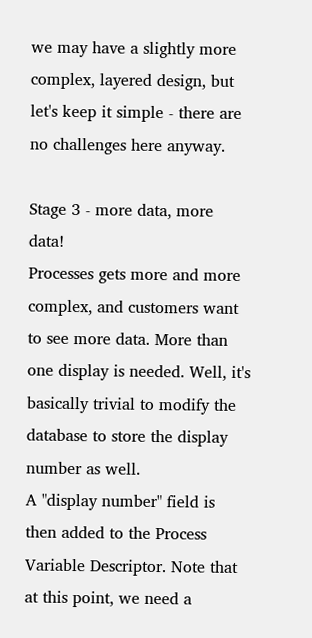we may have a slightly more complex, layered design, but let's keep it simple - there are no challenges here anyway.

Stage 3 - more data, more data!
Processes gets more and more complex, and customers want to see more data. More than one display is needed. Well, it's basically trivial to modify the database to store the display number as well.
A "display number" field is then added to the Process Variable Descriptor. Note that at this point, we need a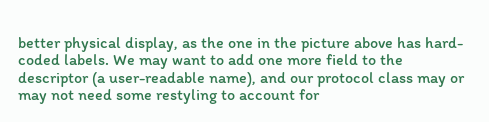better physical display, as the one in the picture above has hard-coded labels. We may want to add one more field to the descriptor (a user-readable name), and our protocol class may or may not need some restyling to account for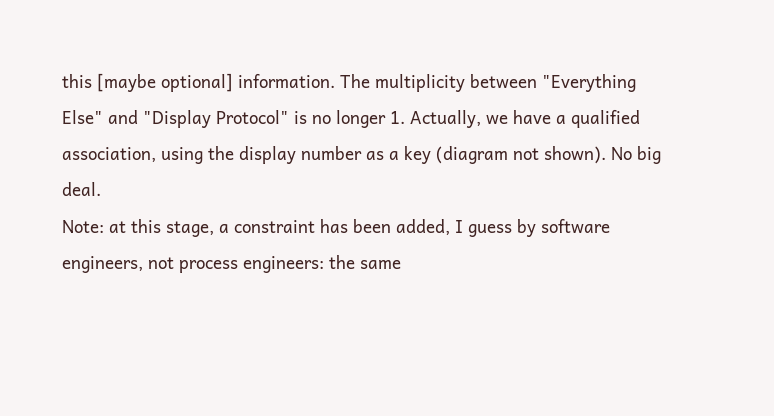this [maybe optional] information. The multiplicity between "Everything Else" and "Display Protocol" is no longer 1. Actually, we have a qualified association, using the display number as a key (diagram not shown). No big deal.
Note: at this stage, a constraint has been added, I guess by software engineers, not process engineers: the same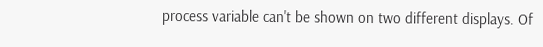process variable can't be shown on two different displays. Of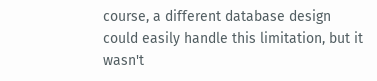course, a different database design could easily handle this limitation, but it wasn't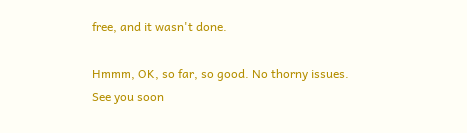free, and it wasn't done.

Hmmm, OK, so far, so good. No thorny issues. See you soon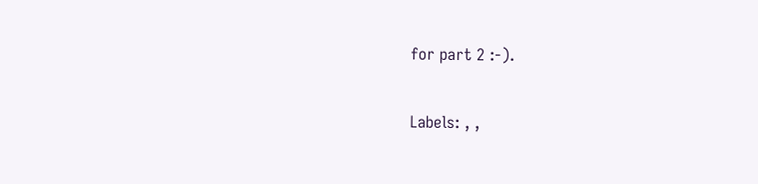for part 2 :-).

Labels: , ,